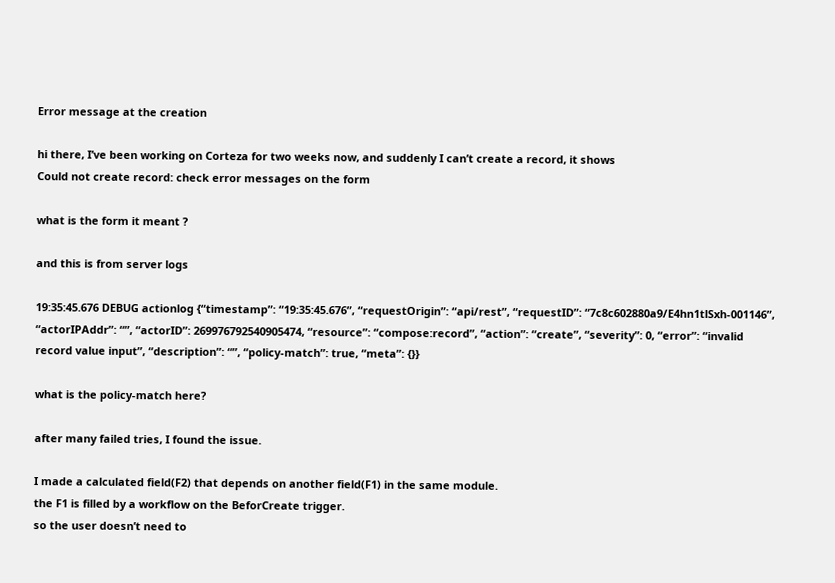Error message at the creation

hi there, I’ve been working on Corteza for two weeks now, and suddenly I can’t create a record, it shows
Could not create record: check error messages on the form

what is the form it meant ?

and this is from server logs

19:35:45.676 DEBUG actionlog {“timestamp”: “19:35:45.676”, “requestOrigin”: “api/rest”, “requestID”: “7c8c602880a9/E4hn1tlSxh-001146”, “actorIPAddr”: “”, “actorID”: 269976792540905474, “resource”: “compose:record”, “action”: “create”, “severity”: 0, “error”: “invalid record value input”, “description”: “”, “policy-match”: true, “meta”: {}}

what is the policy-match here?

after many failed tries, I found the issue.

I made a calculated field(F2) that depends on another field(F1) in the same module.
the F1 is filled by a workflow on the BeforCreate trigger.
so the user doesn’t need to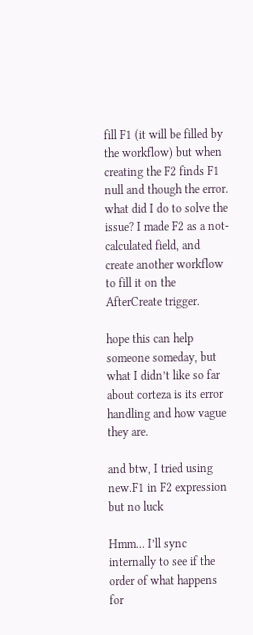fill F1 (it will be filled by the workflow) but when creating the F2 finds F1 null and though the error.
what did I do to solve the issue? I made F2 as a not-calculated field, and create another workflow to fill it on the AfterCreate trigger.

hope this can help someone someday, but what I didn’t like so far about corteza is its error handling and how vague they are.

and btw, I tried using new.F1 in F2 expression but no luck

Hmm… I’ll sync internally to see if the order of what happens for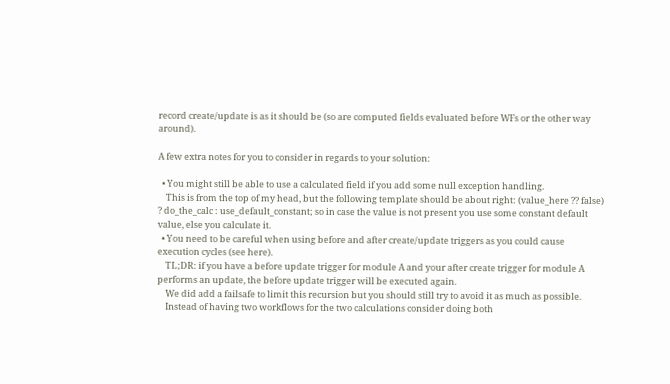record create/update is as it should be (so are computed fields evaluated before WFs or the other way around).

A few extra notes for you to consider in regards to your solution:

  • You might still be able to use a calculated field if you add some null exception handling.
    This is from the top of my head, but the following template should be about right: (value_here ?? false) ? do_the_calc : use_default_constant; so in case the value is not present you use some constant default value, else you calculate it.
  • You need to be careful when using before and after create/update triggers as you could cause execution cycles (see here).
    TL;DR: if you have a before update trigger for module A and your after create trigger for module A performs an update, the before update trigger will be executed again.
    We did add a failsafe to limit this recursion but you should still try to avoid it as much as possible.
    Instead of having two workflows for the two calculations consider doing both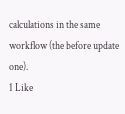calculations in the same workflow (the before update one).
1 Like